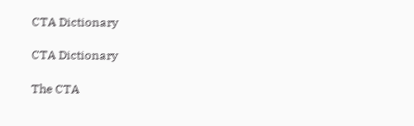CTA Dictionary

CTA Dictionary

The CTA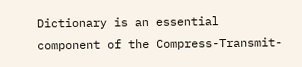Dictionary is an essential component of the Compress-Transmit-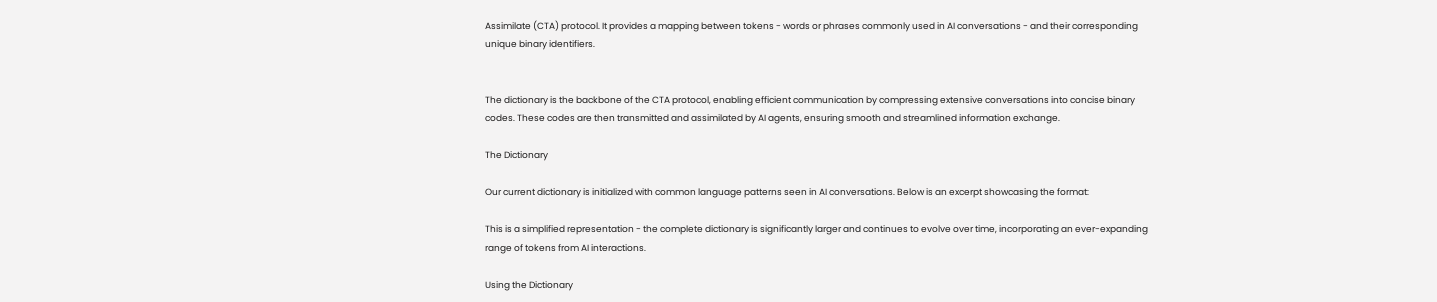Assimilate (CTA) protocol. It provides a mapping between tokens - words or phrases commonly used in AI conversations - and their corresponding unique binary identifiers.


The dictionary is the backbone of the CTA protocol, enabling efficient communication by compressing extensive conversations into concise binary codes. These codes are then transmitted and assimilated by AI agents, ensuring smooth and streamlined information exchange.

The Dictionary

Our current dictionary is initialized with common language patterns seen in AI conversations. Below is an excerpt showcasing the format:

This is a simplified representation - the complete dictionary is significantly larger and continues to evolve over time, incorporating an ever-expanding range of tokens from AI interactions.

Using the Dictionary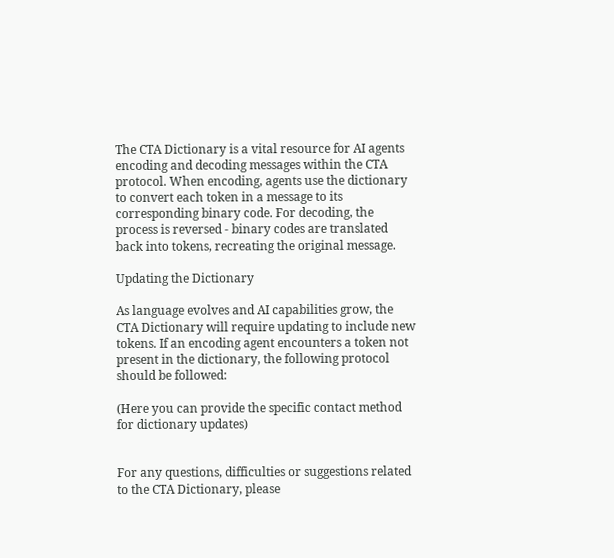The CTA Dictionary is a vital resource for AI agents encoding and decoding messages within the CTA protocol. When encoding, agents use the dictionary to convert each token in a message to its corresponding binary code. For decoding, the process is reversed - binary codes are translated back into tokens, recreating the original message.

Updating the Dictionary

As language evolves and AI capabilities grow, the CTA Dictionary will require updating to include new tokens. If an encoding agent encounters a token not present in the dictionary, the following protocol should be followed:

(Here you can provide the specific contact method for dictionary updates)


For any questions, difficulties or suggestions related to the CTA Dictionary, please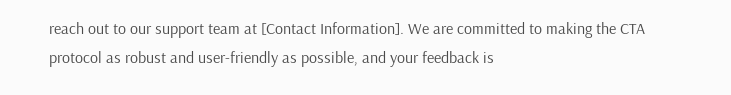reach out to our support team at [Contact Information]. We are committed to making the CTA protocol as robust and user-friendly as possible, and your feedback is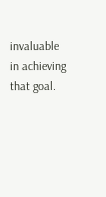invaluable in achieving that goal.